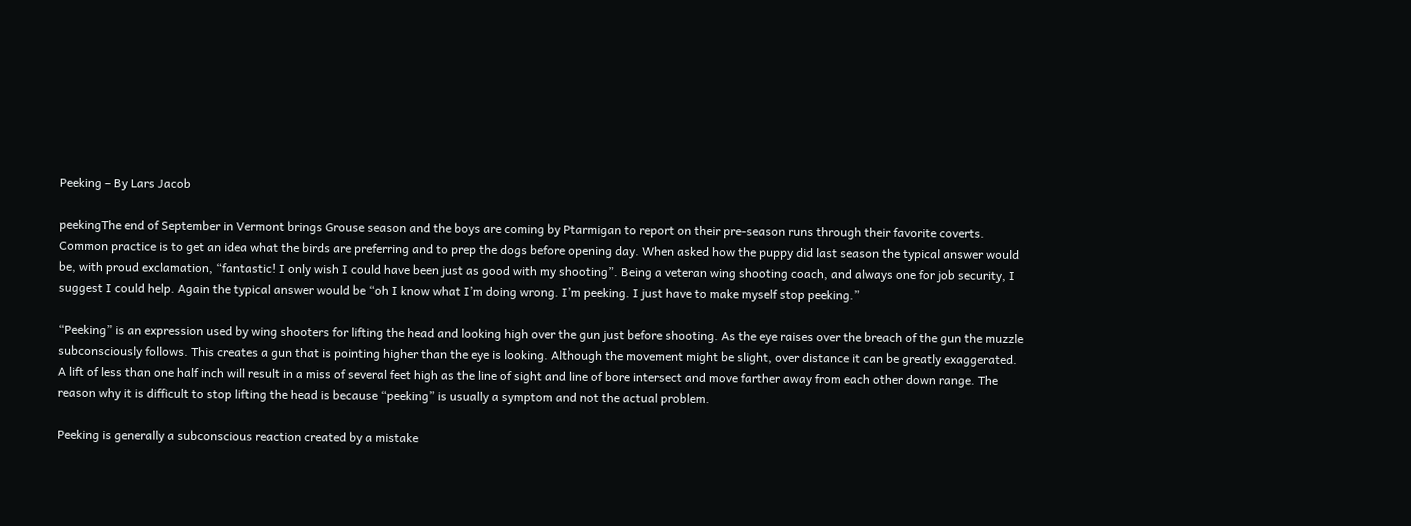Peeking – By Lars Jacob

peekingThe end of September in Vermont brings Grouse season and the boys are coming by Ptarmigan to report on their pre-season runs through their favorite coverts. Common practice is to get an idea what the birds are preferring and to prep the dogs before opening day. When asked how the puppy did last season the typical answer would be, with proud exclamation, “fantastic! I only wish I could have been just as good with my shooting”. Being a veteran wing shooting coach, and always one for job security, I suggest I could help. Again the typical answer would be “oh I know what I’m doing wrong. I’m peeking. I just have to make myself stop peeking.”

“Peeking” is an expression used by wing shooters for lifting the head and looking high over the gun just before shooting. As the eye raises over the breach of the gun the muzzle subconsciously follows. This creates a gun that is pointing higher than the eye is looking. Although the movement might be slight, over distance it can be greatly exaggerated. A lift of less than one half inch will result in a miss of several feet high as the line of sight and line of bore intersect and move farther away from each other down range. The reason why it is difficult to stop lifting the head is because “peeking” is usually a symptom and not the actual problem.

Peeking is generally a subconscious reaction created by a mistake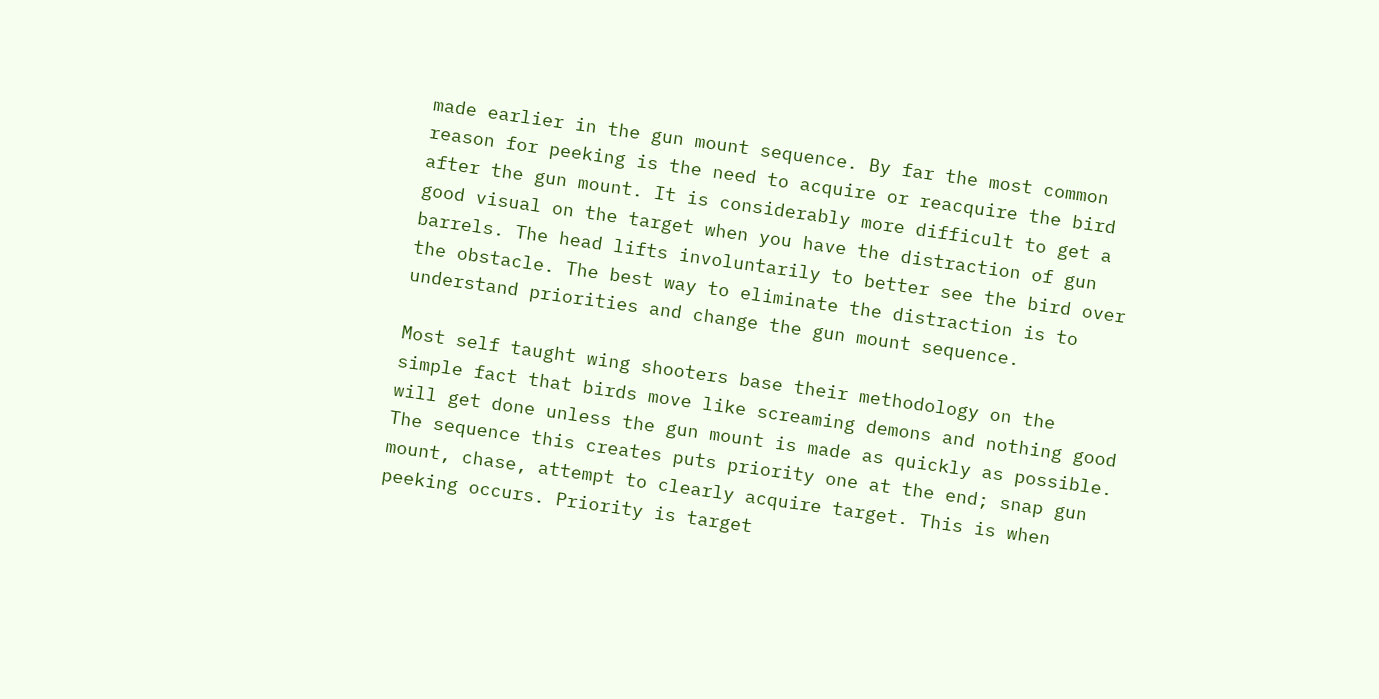made earlier in the gun mount sequence. By far the most common reason for peeking is the need to acquire or reacquire the bird after the gun mount. It is considerably more difficult to get a good visual on the target when you have the distraction of gun barrels. The head lifts involuntarily to better see the bird over the obstacle. The best way to eliminate the distraction is to understand priorities and change the gun mount sequence.

Most self taught wing shooters base their methodology on the simple fact that birds move like screaming demons and nothing good will get done unless the gun mount is made as quickly as possible. The sequence this creates puts priority one at the end; snap gun mount, chase, attempt to clearly acquire target. This is when peeking occurs. Priority is target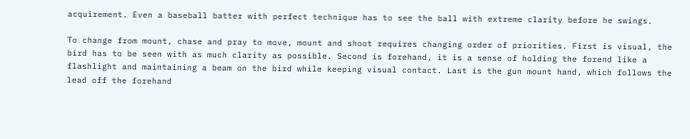acquirement. Even a baseball batter with perfect technique has to see the ball with extreme clarity before he swings.

To change from mount, chase and pray to move, mount and shoot requires changing order of priorities. First is visual, the bird has to be seen with as much clarity as possible. Second is forehand, it is a sense of holding the forend like a flashlight and maintaining a beam on the bird while keeping visual contact. Last is the gun mount hand, which follows the lead off the forehand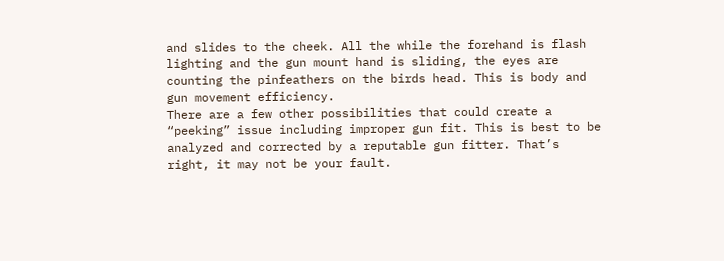and slides to the cheek. All the while the forehand is flash lighting and the gun mount hand is sliding, the eyes are counting the pinfeathers on the birds head. This is body and gun movement efficiency.
There are a few other possibilities that could create a “peeking” issue including improper gun fit. This is best to be analyzed and corrected by a reputable gun fitter. That’s right, it may not be your fault.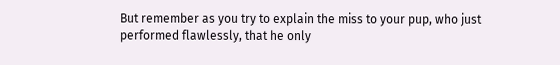But remember as you try to explain the miss to your pup, who just performed flawlessly, that he only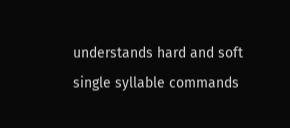understands hard and soft single syllable commands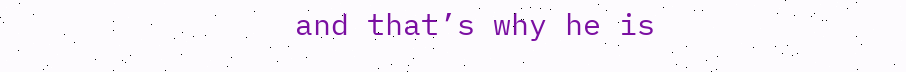and that’s why he is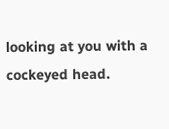looking at you with a cockeyed head.